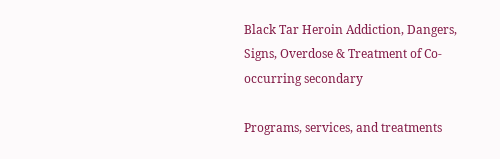Black Tar Heroin Addiction, Dangers, Signs, Overdose & Treatment of Co-occurring secondary

Programs, services, and treatments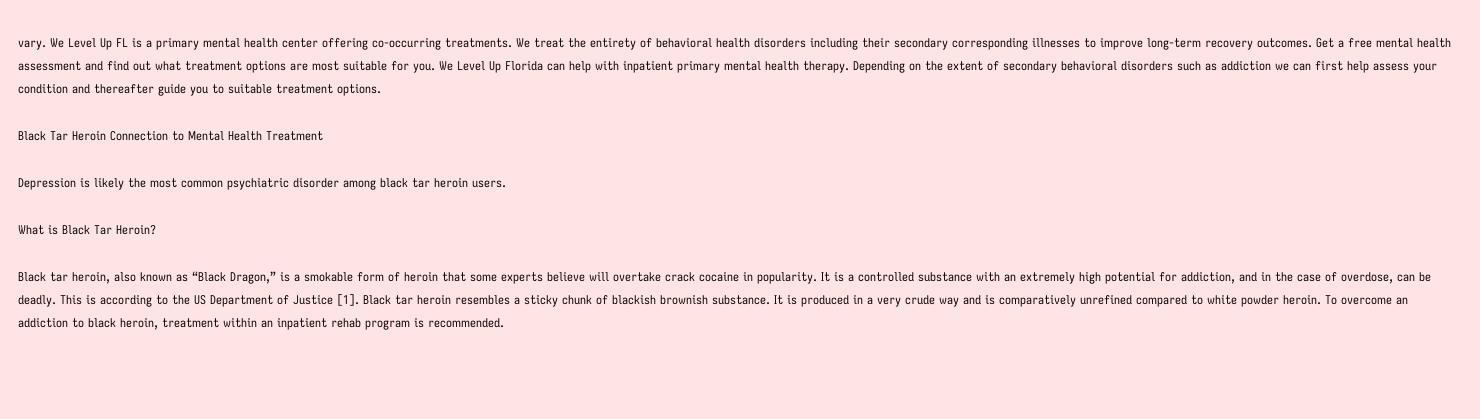vary. We Level Up FL is a primary mental health center offering co-occurring treatments. We treat the entirety of behavioral health disorders including their secondary corresponding illnesses to improve long-term recovery outcomes. Get a free mental health assessment and find out what treatment options are most suitable for you. We Level Up Florida can help with inpatient primary mental health therapy. Depending on the extent of secondary behavioral disorders such as addiction we can first help assess your condition and thereafter guide you to suitable treatment options.

Black Tar Heroin Connection to Mental Health Treatment

Depression is likely the most common psychiatric disorder among black tar heroin users.

What is Black Tar Heroin?

Black tar heroin, also known as “Black Dragon,” is a smokable form of heroin that some experts believe will overtake crack cocaine in popularity. It is a controlled substance with an extremely high potential for addiction, and in the case of overdose, can be deadly. This is according to the US Department of Justice [1]. Black tar heroin resembles a sticky chunk of blackish brownish substance. It is produced in a very crude way and is comparatively unrefined compared to white powder heroin. To overcome an addiction to black heroin, treatment within an inpatient rehab program is recommended.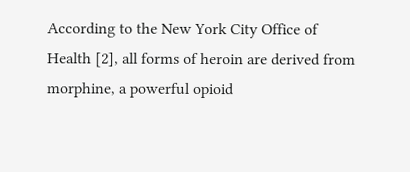According to the New York City Office of Health [2], all forms of heroin are derived from morphine, a powerful opioid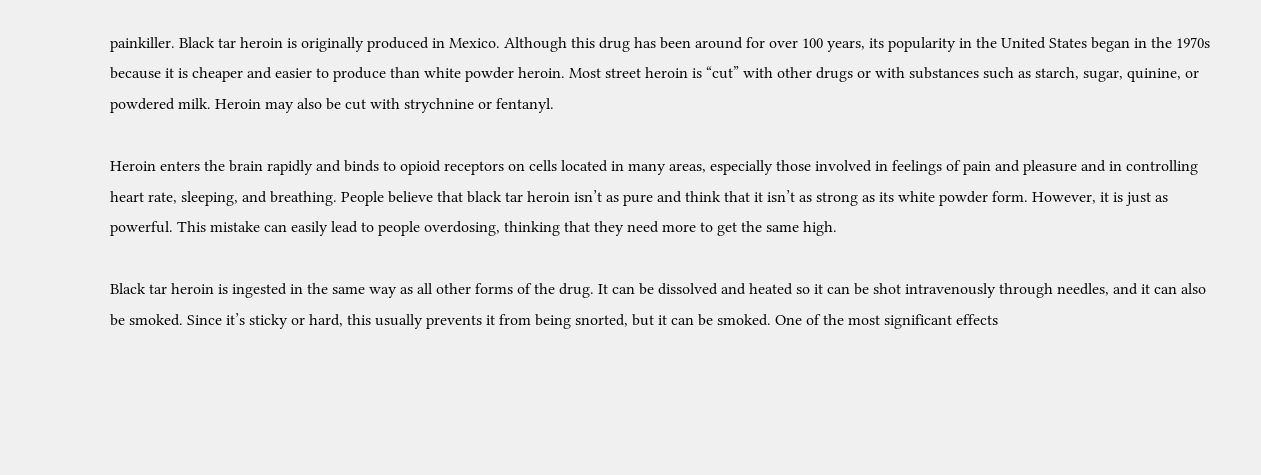painkiller. Black tar heroin is originally produced in Mexico. Although this drug has been around for over 100 years, its popularity in the United States began in the 1970s because it is cheaper and easier to produce than white powder heroin. Most street heroin is “cut” with other drugs or with substances such as starch, sugar, quinine, or powdered milk. Heroin may also be cut with strychnine or fentanyl.

Heroin enters the brain rapidly and binds to opioid receptors on cells located in many areas, especially those involved in feelings of pain and pleasure and in controlling heart rate, sleeping, and breathing. People believe that black tar heroin isn’t as pure and think that it isn’t as strong as its white powder form. However, it is just as powerful. This mistake can easily lead to people overdosing, thinking that they need more to get the same high.

Black tar heroin is ingested in the same way as all other forms of the drug. It can be dissolved and heated so it can be shot intravenously through needles, and it can also be smoked. Since it’s sticky or hard, this usually prevents it from being snorted, but it can be smoked. One of the most significant effects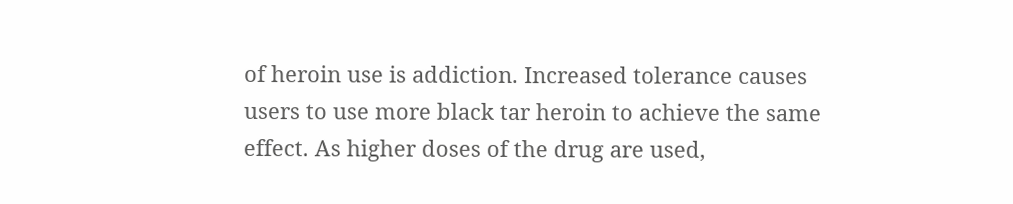of heroin use is addiction. Increased tolerance causes users to use more black tar heroin to achieve the same effect. As higher doses of the drug are used,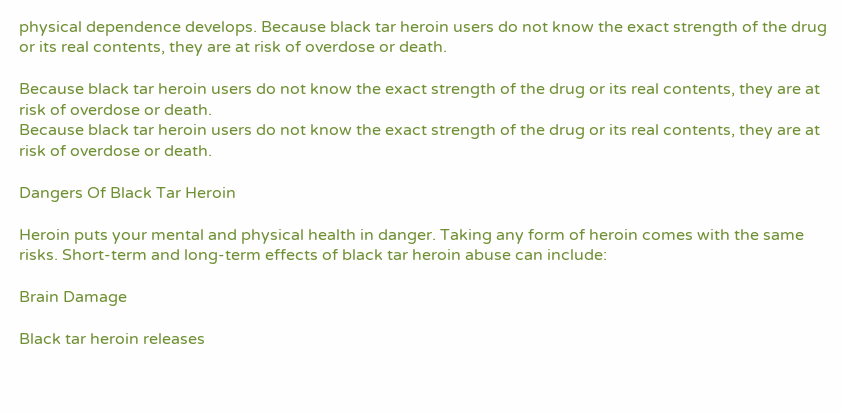physical dependence develops. Because black tar heroin users do not know the exact strength of the drug or its real contents, they are at risk of overdose or death.

Because black tar heroin users do not know the exact strength of the drug or its real contents, they are at risk of overdose or death.
Because black tar heroin users do not know the exact strength of the drug or its real contents, they are at risk of overdose or death.

Dangers Of Black Tar Heroin

Heroin puts your mental and physical health in danger. Taking any form of heroin comes with the same risks. Short-term and long-term effects of black tar heroin abuse can include:

Brain Damage

Black tar heroin releases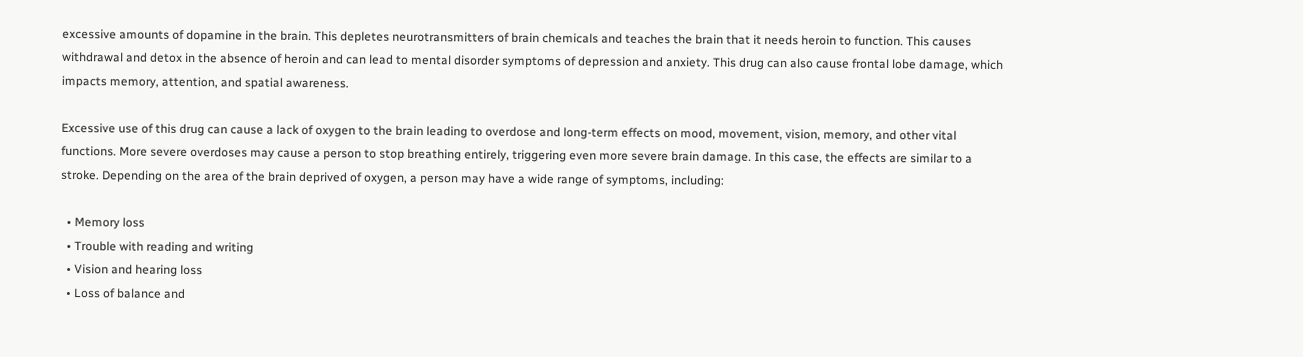excessive amounts of dopamine in the brain. This depletes neurotransmitters of brain chemicals and teaches the brain that it needs heroin to function. This causes withdrawal and detox in the absence of heroin and can lead to mental disorder symptoms of depression and anxiety. This drug can also cause frontal lobe damage, which impacts memory, attention, and spatial awareness.

Excessive use of this drug can cause a lack of oxygen to the brain leading to overdose and long-term effects on mood, movement, vision, memory, and other vital functions. More severe overdoses may cause a person to stop breathing entirely, triggering even more severe brain damage. In this case, the effects are similar to a stroke. Depending on the area of the brain deprived of oxygen, a person may have a wide range of symptoms, including:

  • Memory loss
  • Trouble with reading and writing
  • Vision and hearing loss
  • Loss of balance and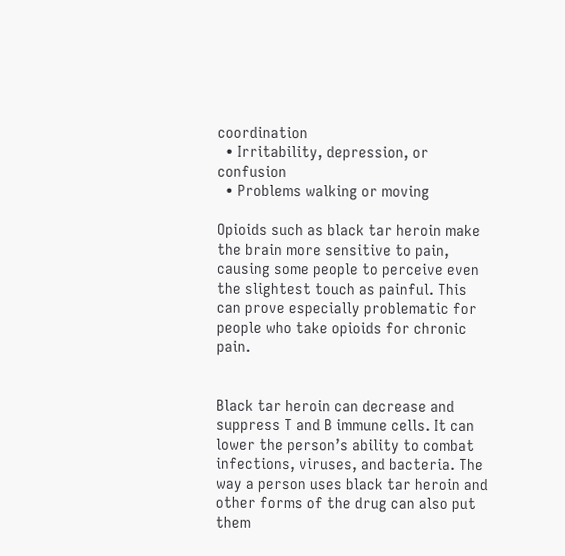coordination
  • Irritability, depression, or confusion
  • Problems walking or moving

Opioids such as black tar heroin make the brain more sensitive to pain, causing some people to perceive even the slightest touch as painful. This can prove especially problematic for people who take opioids for chronic pain.


Black tar heroin can decrease and suppress T and B immune cells. It can lower the person’s ability to combat infections, viruses, and bacteria. The way a person uses black tar heroin and other forms of the drug can also put them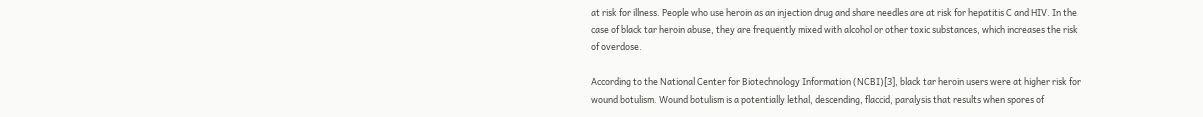at risk for illness. People who use heroin as an injection drug and share needles are at risk for hepatitis C and HIV. In the case of black tar heroin abuse, they are frequently mixed with alcohol or other toxic substances, which increases the risk of overdose.

According to the National Center for Biotechnology Information (NCBI)[3], black tar heroin users were at higher risk for wound botulism. Wound botulism is a potentially lethal, descending, flaccid, paralysis that results when spores of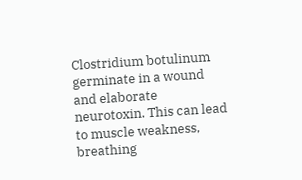Clostridium botulinum germinate in a wound and elaborate neurotoxin. This can lead to muscle weakness, breathing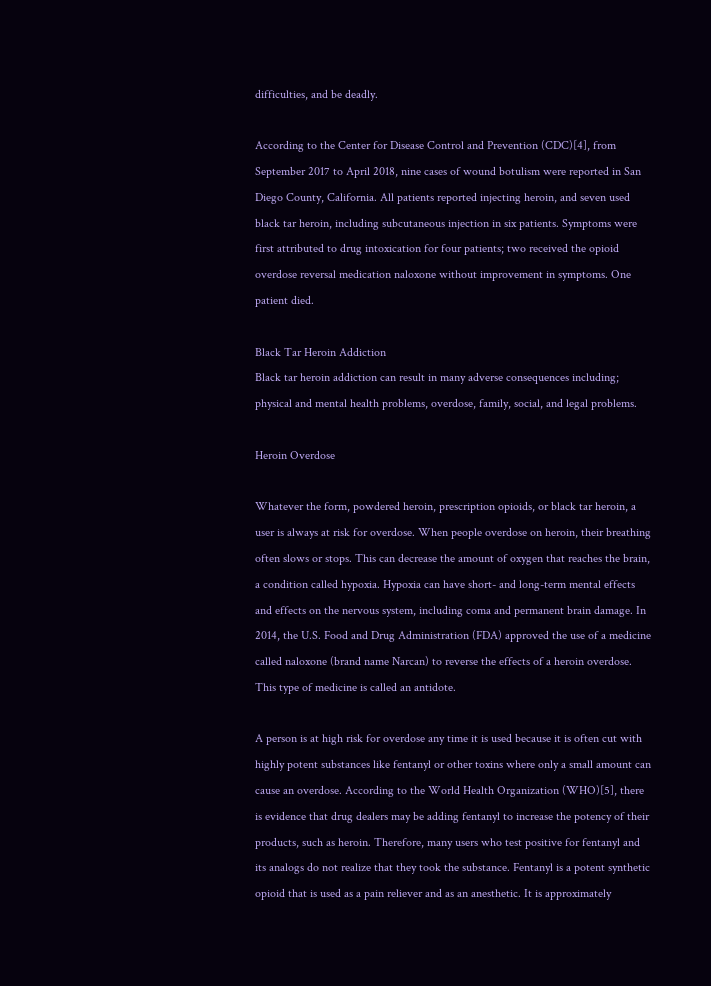difficulties, and be deadly.

According to the Center for Disease Control and Prevention (CDC)[4], from September 2017 to April 2018, nine cases of wound botulism were reported in San Diego County, California. All patients reported injecting heroin, and seven used black tar heroin, including subcutaneous injection in six patients. Symptoms were first attributed to drug intoxication for four patients; two received the opioid overdose reversal medication naloxone without improvement in symptoms. One patient died.

Black Tar Heroin Addiction
Black tar heroin addiction can result in many adverse consequences including; physical and mental health problems, overdose, family, social, and legal problems.

Heroin Overdose

Whatever the form, powdered heroin, prescription opioids, or black tar heroin, a user is always at risk for overdose. When people overdose on heroin, their breathing often slows or stops. This can decrease the amount of oxygen that reaches the brain, a condition called hypoxia. Hypoxia can have short- and long-term mental effects and effects on the nervous system, including coma and permanent brain damage. In 2014, the U.S. Food and Drug Administration (FDA) approved the use of a medicine called naloxone (brand name Narcan) to reverse the effects of a heroin overdose. This type of medicine is called an antidote.

A person is at high risk for overdose any time it is used because it is often cut with highly potent substances like fentanyl or other toxins where only a small amount can cause an overdose. According to the World Health Organization (WHO)[5], there is evidence that drug dealers may be adding fentanyl to increase the potency of their products, such as heroin. Therefore, many users who test positive for fentanyl and its analogs do not realize that they took the substance. Fentanyl is a potent synthetic opioid that is used as a pain reliever and as an anesthetic. It is approximately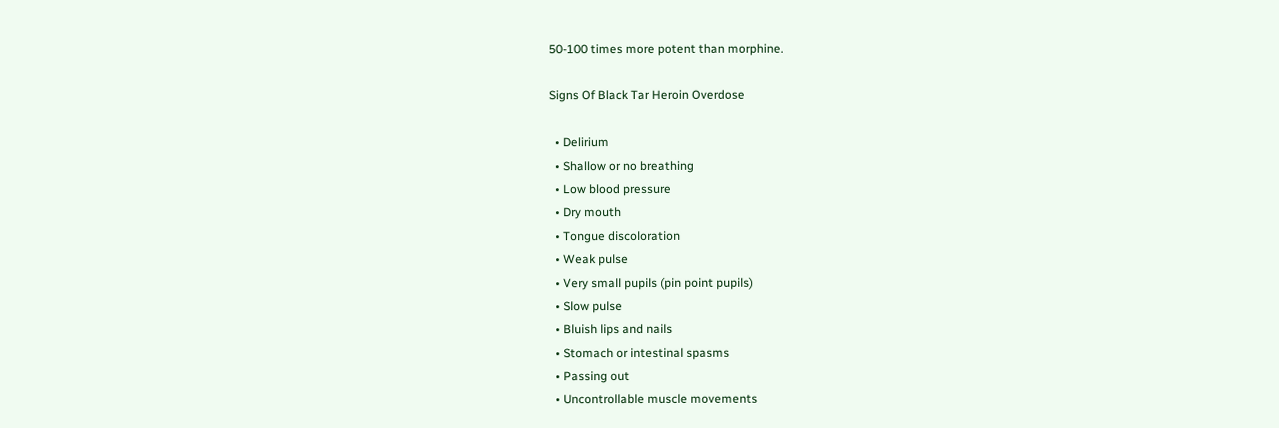50-100 times more potent than morphine.

Signs Of Black Tar Heroin Overdose

  • Delirium
  • Shallow or no breathing
  • Low blood pressure
  • Dry mouth
  • Tongue discoloration
  • Weak pulse
  • Very small pupils (pin point pupils)
  • Slow pulse
  • Bluish lips and nails
  • Stomach or intestinal spasms
  • Passing out
  • Uncontrollable muscle movements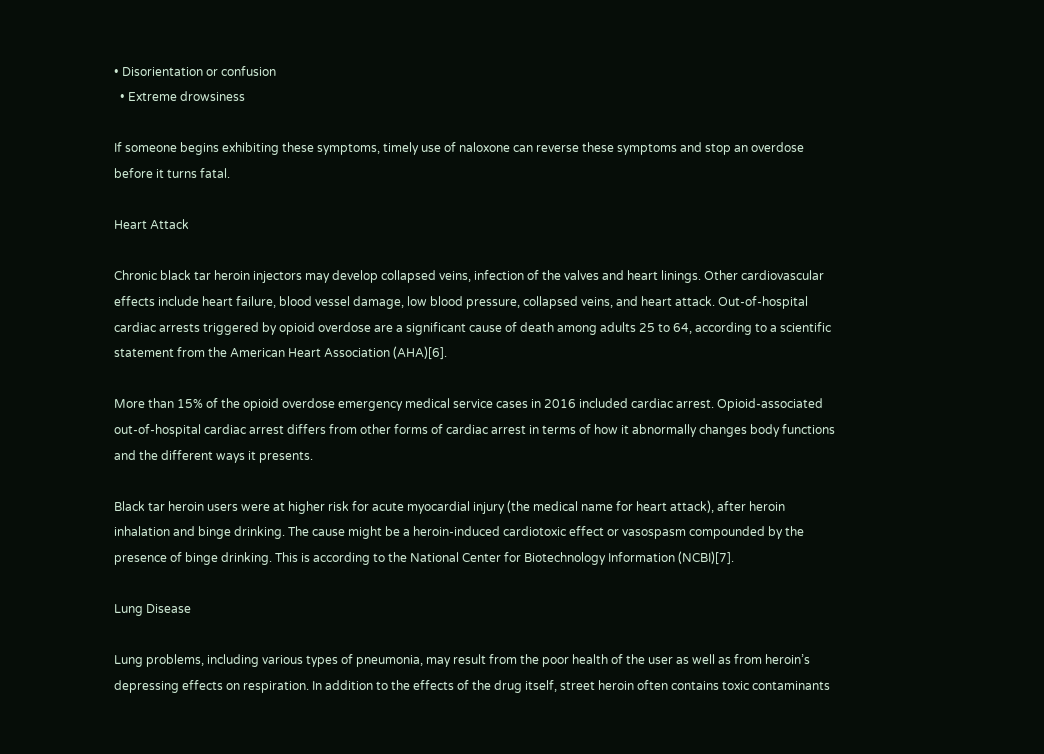• Disorientation or confusion
  • Extreme drowsiness

If someone begins exhibiting these symptoms, timely use of naloxone can reverse these symptoms and stop an overdose before it turns fatal.

Heart Attack

Chronic black tar heroin injectors may develop collapsed veins, infection of the valves and heart linings. Other cardiovascular effects include heart failure, blood vessel damage, low blood pressure, collapsed veins, and heart attack. Out-of-hospital cardiac arrests triggered by opioid overdose are a significant cause of death among adults 25 to 64, according to a scientific statement from the American Heart Association (AHA)[6].

More than 15% of the opioid overdose emergency medical service cases in 2016 included cardiac arrest. Opioid-associated out-of-hospital cardiac arrest differs from other forms of cardiac arrest in terms of how it abnormally changes body functions and the different ways it presents.

Black tar heroin users were at higher risk for acute myocardial injury (the medical name for heart attack), after heroin inhalation and binge drinking. The cause might be a heroin-induced cardiotoxic effect or vasospasm compounded by the presence of binge drinking. This is according to the National Center for Biotechnology Information (NCBI)[7].

Lung Disease

Lung problems, including various types of pneumonia, may result from the poor health of the user as well as from heroin’s depressing effects on respiration. In addition to the effects of the drug itself, street heroin often contains toxic contaminants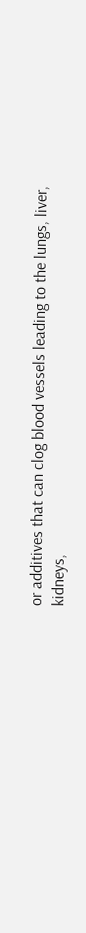or additives that can clog blood vessels leading to the lungs, liver, kidneys,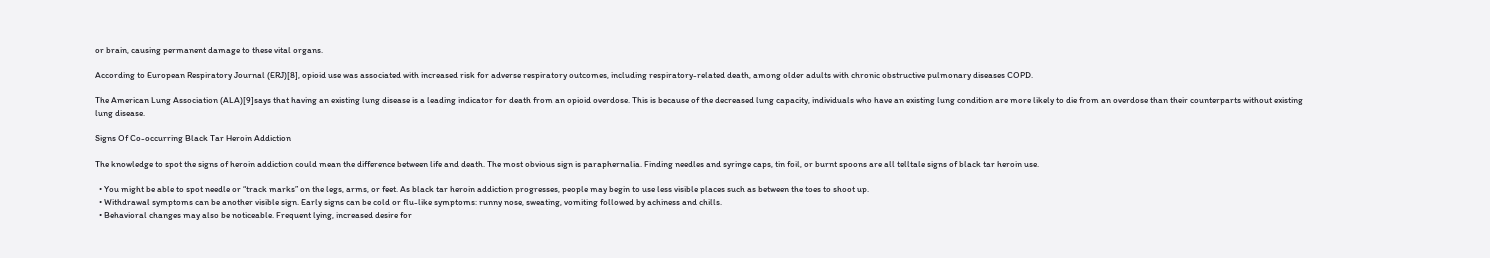or brain, causing permanent damage to these vital organs.

According to European Respiratory Journal (ERJ)[8], opioid use was associated with increased risk for adverse respiratory outcomes, including respiratory-related death, among older adults with chronic obstructive pulmonary diseases COPD.

The American Lung Association (ALA)[9]says that having an existing lung disease is a leading indicator for death from an opioid overdose. This is because of the decreased lung capacity, individuals who have an existing lung condition are more likely to die from an overdose than their counterparts without existing lung disease.

Signs Of Co-occurring Black Tar Heroin Addiction

The knowledge to spot the signs of heroin addiction could mean the difference between life and death. The most obvious sign is paraphernalia. Finding needles and syringe caps, tin foil, or burnt spoons are all telltale signs of black tar heroin use.

  • You might be able to spot needle or “track marks” on the legs, arms, or feet. As black tar heroin addiction progresses, people may begin to use less visible places such as between the toes to shoot up.
  • Withdrawal symptoms can be another visible sign. Early signs can be cold or flu-like symptoms: runny nose, sweating, vomiting followed by achiness and chills.
  • Behavioral changes may also be noticeable. Frequent lying, increased desire for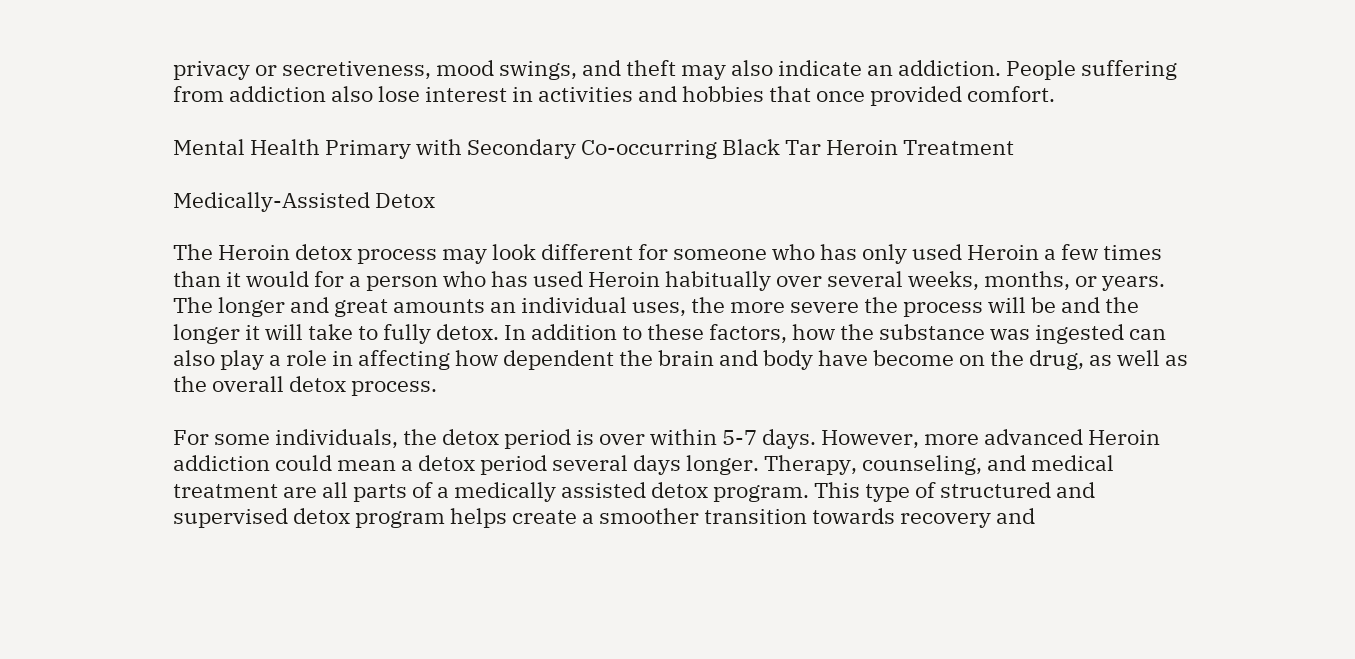privacy or secretiveness, mood swings, and theft may also indicate an addiction. People suffering from addiction also lose interest in activities and hobbies that once provided comfort.

Mental Health Primary with Secondary Co-occurring Black Tar Heroin Treatment

Medically-Assisted Detox

The Heroin detox process may look different for someone who has only used Heroin a few times than it would for a person who has used Heroin habitually over several weeks, months, or years. The longer and great amounts an individual uses, the more severe the process will be and the longer it will take to fully detox. In addition to these factors, how the substance was ingested can also play a role in affecting how dependent the brain and body have become on the drug, as well as the overall detox process.

For some individuals, the detox period is over within 5-7 days. However, more advanced Heroin addiction could mean a detox period several days longer. Therapy, counseling, and medical treatment are all parts of a medically assisted detox program. This type of structured and supervised detox program helps create a smoother transition towards recovery and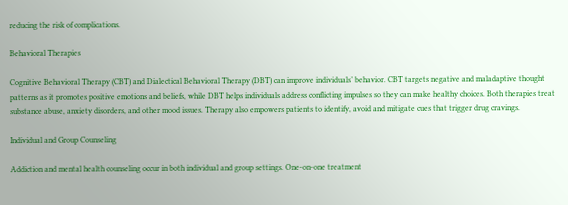reducing the risk of complications.

Behavioral Therapies

Cognitive Behavioral Therapy (CBT) and Dialectical Behavioral Therapy (DBT) can improve individuals’ behavior. CBT targets negative and maladaptive thought patterns as it promotes positive emotions and beliefs, while DBT helps individuals address conflicting impulses so they can make healthy choices. Both therapies treat substance abuse, anxiety disorders, and other mood issues. Therapy also empowers patients to identify, avoid and mitigate cues that trigger drug cravings.

Individual and Group Counseling

Addiction and mental health counseling occur in both individual and group settings. One-on-one treatment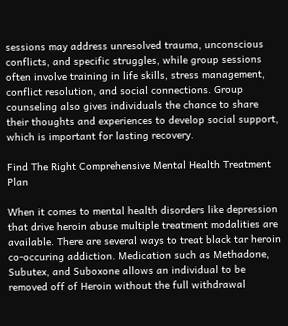sessions may address unresolved trauma, unconscious conflicts, and specific struggles, while group sessions often involve training in life skills, stress management, conflict resolution, and social connections. Group counseling also gives individuals the chance to share their thoughts and experiences to develop social support, which is important for lasting recovery.

Find The Right Comprehensive Mental Health Treatment Plan

When it comes to mental health disorders like depression that drive heroin abuse multiple treatment modalities are available. There are several ways to treat black tar heroin co-occuring addiction. Medication such as Methadone, Subutex, and Suboxone allows an individual to be removed off of Heroin without the full withdrawal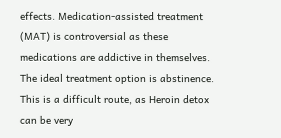effects. Medication-assisted treatment (MAT) is controversial as these medications are addictive in themselves. The ideal treatment option is abstinence. This is a difficult route, as Heroin detox can be very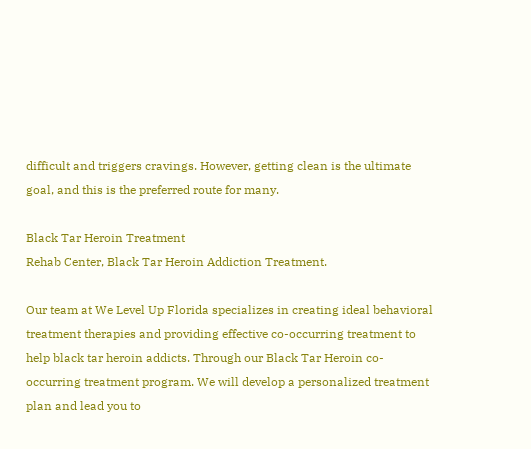difficult and triggers cravings. However, getting clean is the ultimate goal, and this is the preferred route for many.

Black Tar Heroin Treatment
Rehab Center, Black Tar Heroin Addiction Treatment.

Our team at We Level Up Florida specializes in creating ideal behavioral treatment therapies and providing effective co-occurring treatment to help black tar heroin addicts. Through our Black Tar Heroin co-occurring treatment program. We will develop a personalized treatment plan and lead you to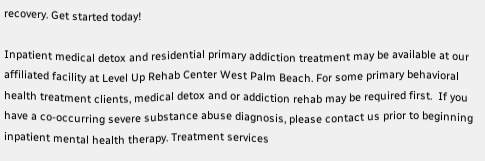recovery. Get started today!

Inpatient medical detox and residential primary addiction treatment may be available at our affiliated facility at Level Up Rehab Center West Palm Beach. For some primary behavioral health treatment clients, medical detox and or addiction rehab may be required first.  If you have a co-occurring severe substance abuse diagnosis, please contact us prior to beginning inpatient mental health therapy. Treatment services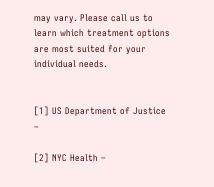may vary. Please call us to learn which treatment options are most suited for your individual needs.


[1] US Department of Justice –

[2] NYC Health –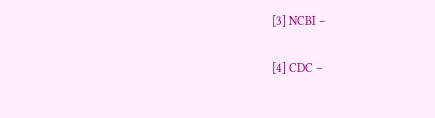[3] NCBI –

[4] CDC –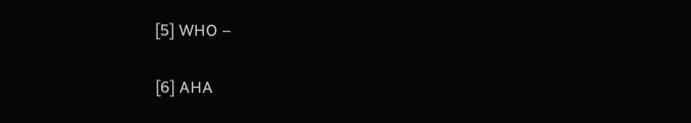[5] WHO –

[6] AHA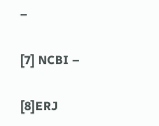–

[7] NCBI –

[8]ERJ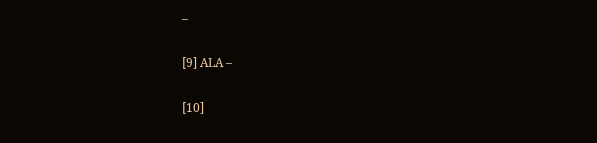–

[9] ALA –

[10]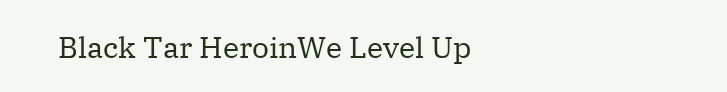Black Tar HeroinWe Level Up